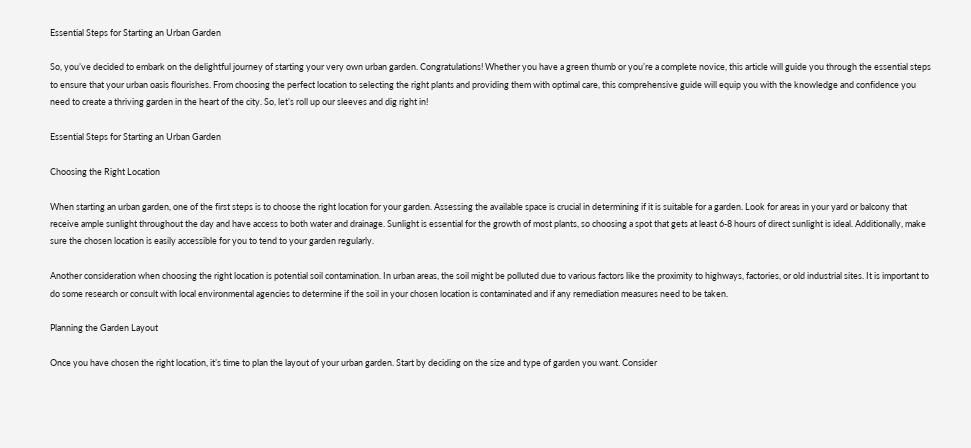Essential Steps for Starting an Urban Garden

So, you’ve decided to embark on the delightful journey of starting your very own urban garden. Congratulations! Whether you have a green thumb or you’re a complete novice, this article will guide you through the essential steps to ensure that your urban oasis flourishes. From choosing the perfect location to selecting the right plants and providing them with optimal care, this comprehensive guide will equip you with the knowledge and confidence you need to create a thriving garden in the heart of the city. So, let’s roll up our sleeves and dig right in!

Essential Steps for Starting an Urban Garden

Choosing the Right Location

When starting an urban garden, one of the first steps is to choose the right location for your garden. Assessing the available space is crucial in determining if it is suitable for a garden. Look for areas in your yard or balcony that receive ample sunlight throughout the day and have access to both water and drainage. Sunlight is essential for the growth of most plants, so choosing a spot that gets at least 6-8 hours of direct sunlight is ideal. Additionally, make sure the chosen location is easily accessible for you to tend to your garden regularly.

Another consideration when choosing the right location is potential soil contamination. In urban areas, the soil might be polluted due to various factors like the proximity to highways, factories, or old industrial sites. It is important to do some research or consult with local environmental agencies to determine if the soil in your chosen location is contaminated and if any remediation measures need to be taken.

Planning the Garden Layout

Once you have chosen the right location, it’s time to plan the layout of your urban garden. Start by deciding on the size and type of garden you want. Consider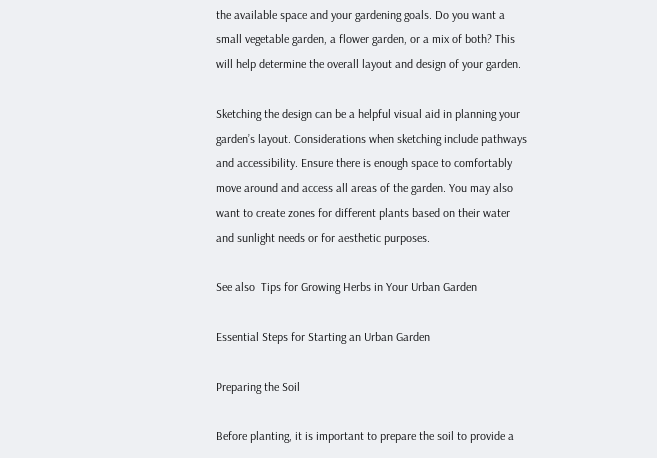the available space and your gardening goals. Do you want a small vegetable garden, a flower garden, or a mix of both? This will help determine the overall layout and design of your garden.

Sketching the design can be a helpful visual aid in planning your garden’s layout. Considerations when sketching include pathways and accessibility. Ensure there is enough space to comfortably move around and access all areas of the garden. You may also want to create zones for different plants based on their water and sunlight needs or for aesthetic purposes.

See also  Tips for Growing Herbs in Your Urban Garden

Essential Steps for Starting an Urban Garden

Preparing the Soil

Before planting, it is important to prepare the soil to provide a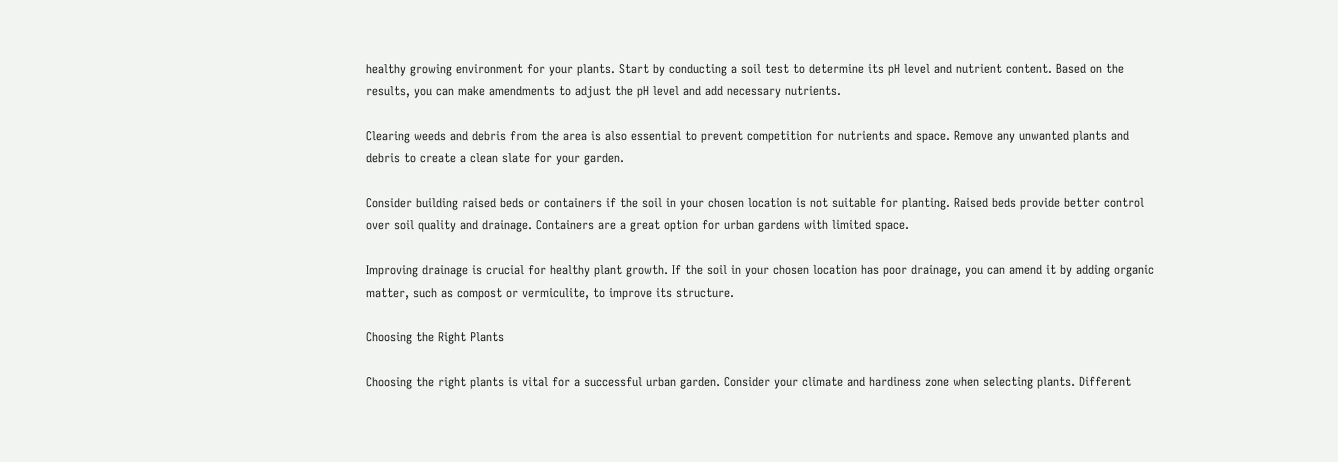healthy growing environment for your plants. Start by conducting a soil test to determine its pH level and nutrient content. Based on the results, you can make amendments to adjust the pH level and add necessary nutrients.

Clearing weeds and debris from the area is also essential to prevent competition for nutrients and space. Remove any unwanted plants and debris to create a clean slate for your garden.

Consider building raised beds or containers if the soil in your chosen location is not suitable for planting. Raised beds provide better control over soil quality and drainage. Containers are a great option for urban gardens with limited space.

Improving drainage is crucial for healthy plant growth. If the soil in your chosen location has poor drainage, you can amend it by adding organic matter, such as compost or vermiculite, to improve its structure.

Choosing the Right Plants

Choosing the right plants is vital for a successful urban garden. Consider your climate and hardiness zone when selecting plants. Different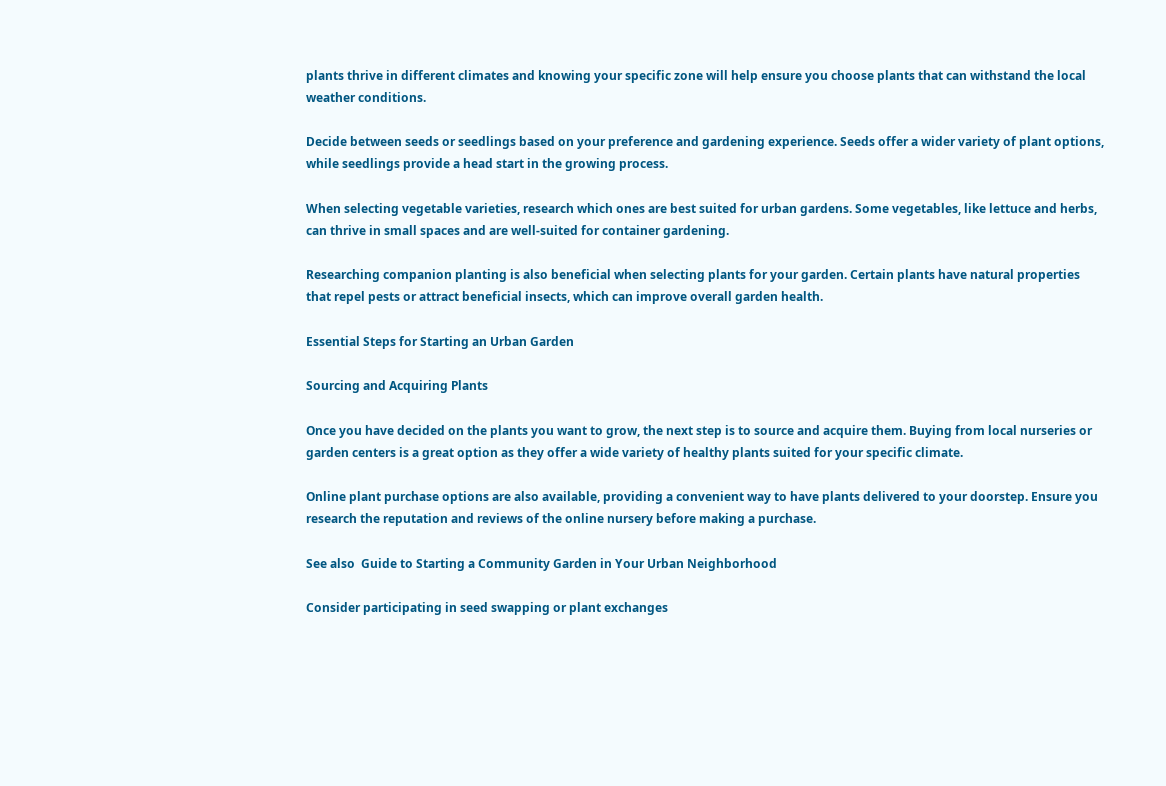plants thrive in different climates and knowing your specific zone will help ensure you choose plants that can withstand the local weather conditions.

Decide between seeds or seedlings based on your preference and gardening experience. Seeds offer a wider variety of plant options, while seedlings provide a head start in the growing process.

When selecting vegetable varieties, research which ones are best suited for urban gardens. Some vegetables, like lettuce and herbs, can thrive in small spaces and are well-suited for container gardening.

Researching companion planting is also beneficial when selecting plants for your garden. Certain plants have natural properties that repel pests or attract beneficial insects, which can improve overall garden health.

Essential Steps for Starting an Urban Garden

Sourcing and Acquiring Plants

Once you have decided on the plants you want to grow, the next step is to source and acquire them. Buying from local nurseries or garden centers is a great option as they offer a wide variety of healthy plants suited for your specific climate.

Online plant purchase options are also available, providing a convenient way to have plants delivered to your doorstep. Ensure you research the reputation and reviews of the online nursery before making a purchase.

See also  Guide to Starting a Community Garden in Your Urban Neighborhood

Consider participating in seed swapping or plant exchanges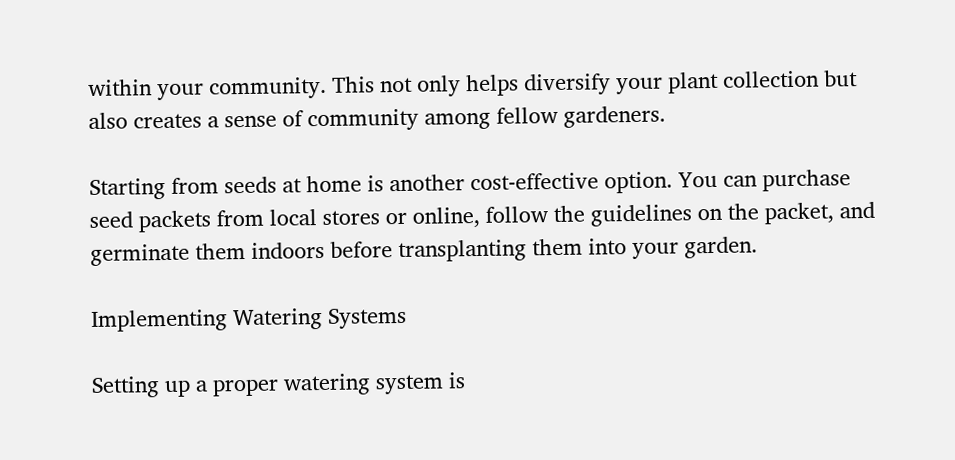within your community. This not only helps diversify your plant collection but also creates a sense of community among fellow gardeners.

Starting from seeds at home is another cost-effective option. You can purchase seed packets from local stores or online, follow the guidelines on the packet, and germinate them indoors before transplanting them into your garden.

Implementing Watering Systems

Setting up a proper watering system is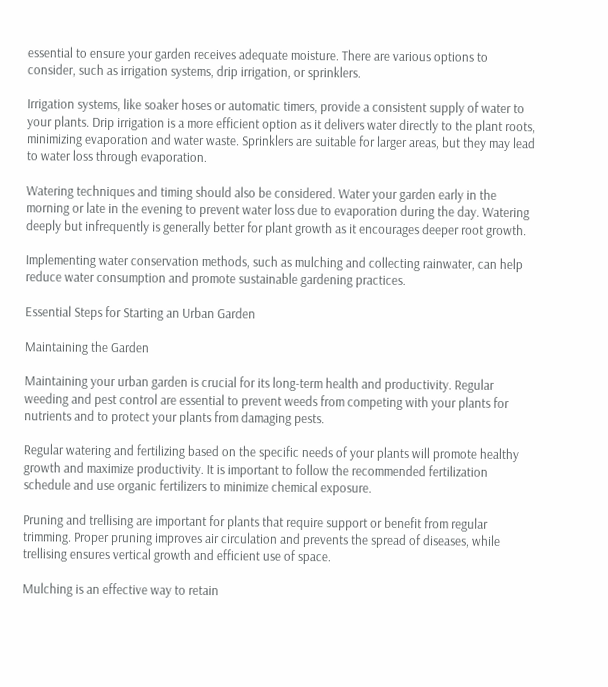essential to ensure your garden receives adequate moisture. There are various options to consider, such as irrigation systems, drip irrigation, or sprinklers.

Irrigation systems, like soaker hoses or automatic timers, provide a consistent supply of water to your plants. Drip irrigation is a more efficient option as it delivers water directly to the plant roots, minimizing evaporation and water waste. Sprinklers are suitable for larger areas, but they may lead to water loss through evaporation.

Watering techniques and timing should also be considered. Water your garden early in the morning or late in the evening to prevent water loss due to evaporation during the day. Watering deeply but infrequently is generally better for plant growth as it encourages deeper root growth.

Implementing water conservation methods, such as mulching and collecting rainwater, can help reduce water consumption and promote sustainable gardening practices.

Essential Steps for Starting an Urban Garden

Maintaining the Garden

Maintaining your urban garden is crucial for its long-term health and productivity. Regular weeding and pest control are essential to prevent weeds from competing with your plants for nutrients and to protect your plants from damaging pests.

Regular watering and fertilizing based on the specific needs of your plants will promote healthy growth and maximize productivity. It is important to follow the recommended fertilization schedule and use organic fertilizers to minimize chemical exposure.

Pruning and trellising are important for plants that require support or benefit from regular trimming. Proper pruning improves air circulation and prevents the spread of diseases, while trellising ensures vertical growth and efficient use of space.

Mulching is an effective way to retain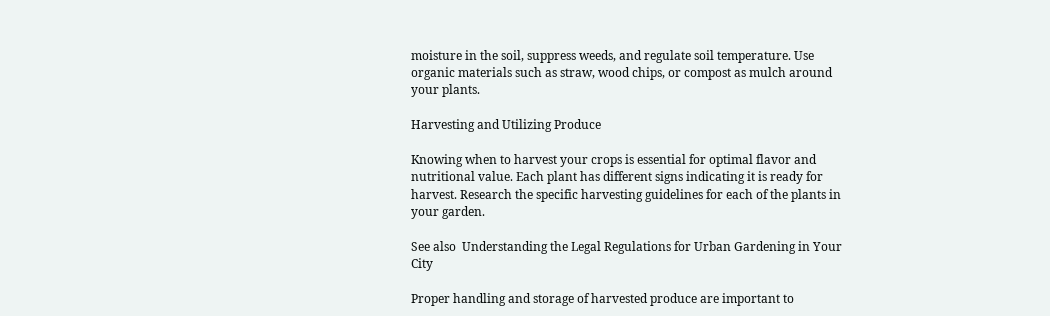moisture in the soil, suppress weeds, and regulate soil temperature. Use organic materials such as straw, wood chips, or compost as mulch around your plants.

Harvesting and Utilizing Produce

Knowing when to harvest your crops is essential for optimal flavor and nutritional value. Each plant has different signs indicating it is ready for harvest. Research the specific harvesting guidelines for each of the plants in your garden.

See also  Understanding the Legal Regulations for Urban Gardening in Your City

Proper handling and storage of harvested produce are important to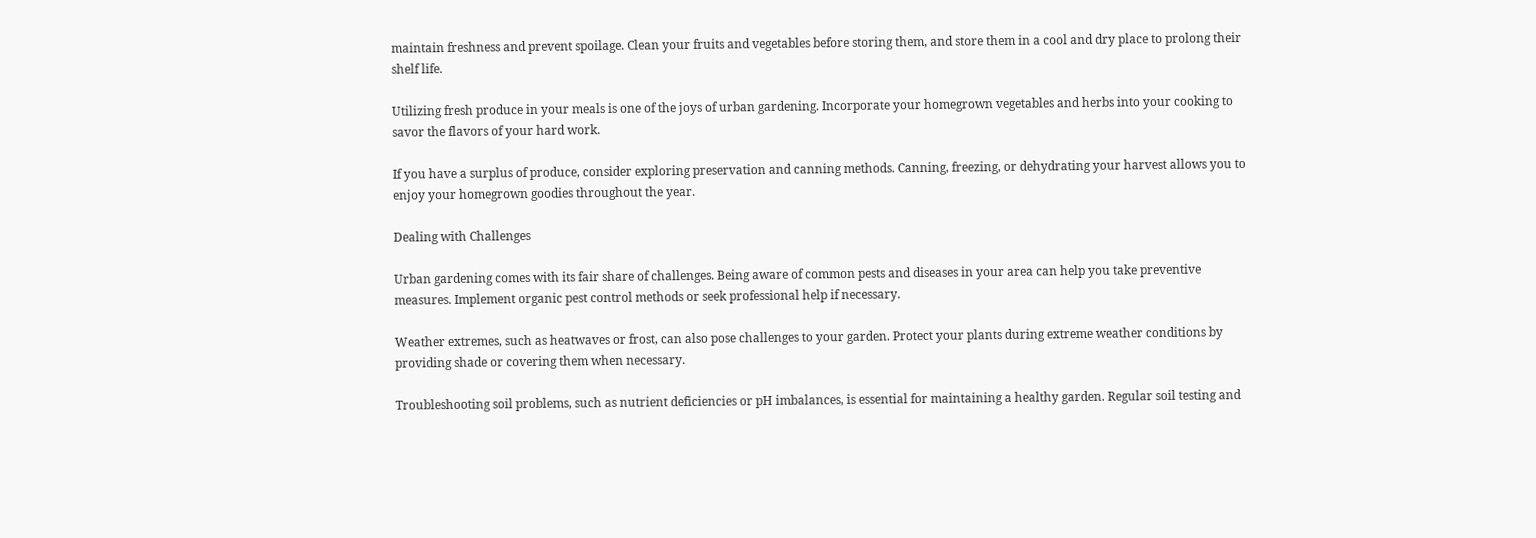maintain freshness and prevent spoilage. Clean your fruits and vegetables before storing them, and store them in a cool and dry place to prolong their shelf life.

Utilizing fresh produce in your meals is one of the joys of urban gardening. Incorporate your homegrown vegetables and herbs into your cooking to savor the flavors of your hard work.

If you have a surplus of produce, consider exploring preservation and canning methods. Canning, freezing, or dehydrating your harvest allows you to enjoy your homegrown goodies throughout the year.

Dealing with Challenges

Urban gardening comes with its fair share of challenges. Being aware of common pests and diseases in your area can help you take preventive measures. Implement organic pest control methods or seek professional help if necessary.

Weather extremes, such as heatwaves or frost, can also pose challenges to your garden. Protect your plants during extreme weather conditions by providing shade or covering them when necessary.

Troubleshooting soil problems, such as nutrient deficiencies or pH imbalances, is essential for maintaining a healthy garden. Regular soil testing and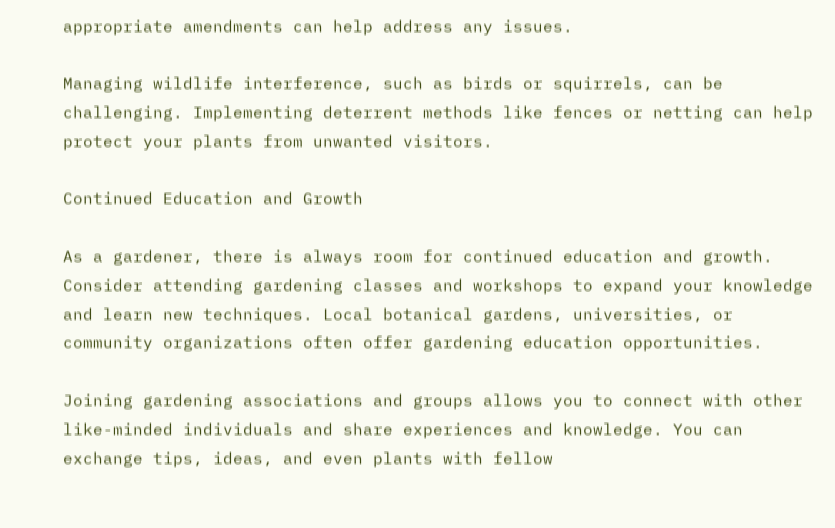appropriate amendments can help address any issues.

Managing wildlife interference, such as birds or squirrels, can be challenging. Implementing deterrent methods like fences or netting can help protect your plants from unwanted visitors.

Continued Education and Growth

As a gardener, there is always room for continued education and growth. Consider attending gardening classes and workshops to expand your knowledge and learn new techniques. Local botanical gardens, universities, or community organizations often offer gardening education opportunities.

Joining gardening associations and groups allows you to connect with other like-minded individuals and share experiences and knowledge. You can exchange tips, ideas, and even plants with fellow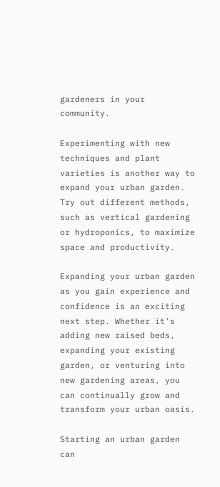gardeners in your community.

Experimenting with new techniques and plant varieties is another way to expand your urban garden. Try out different methods, such as vertical gardening or hydroponics, to maximize space and productivity.

Expanding your urban garden as you gain experience and confidence is an exciting next step. Whether it’s adding new raised beds, expanding your existing garden, or venturing into new gardening areas, you can continually grow and transform your urban oasis.

Starting an urban garden can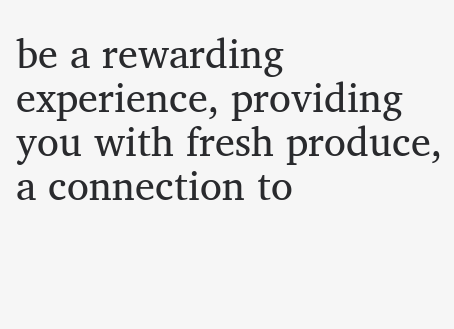be a rewarding experience, providing you with fresh produce, a connection to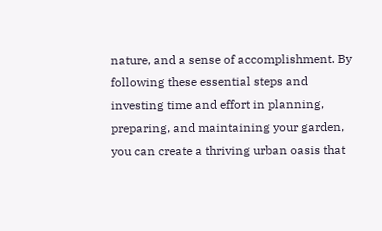nature, and a sense of accomplishment. By following these essential steps and investing time and effort in planning, preparing, and maintaining your garden, you can create a thriving urban oasis that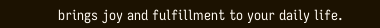brings joy and fulfillment to your daily life.